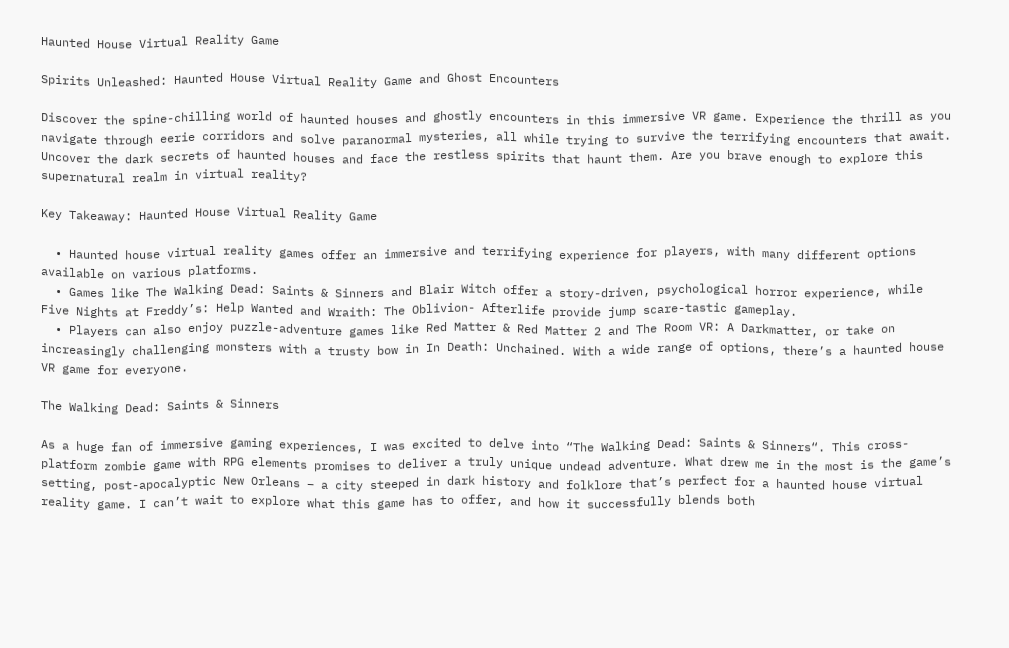Haunted House Virtual Reality Game

Spirits Unleashed: Haunted House Virtual Reality Game and Ghost Encounters

Discover the spine-chilling world of haunted houses and ghostly encounters in this immersive VR game. Experience the thrill as you navigate through eerie corridors and solve paranormal mysteries, all while trying to survive the terrifying encounters that await. Uncover the dark secrets of haunted houses and face the restless spirits that haunt them. Are you brave enough to explore this supernatural realm in virtual reality?

Key Takeaway: Haunted House Virtual Reality Game

  • Haunted house virtual reality games offer an immersive and terrifying experience for players, with many different options available on various platforms.
  • Games like The Walking Dead: Saints & Sinners and Blair Witch offer a story-driven, psychological horror experience, while Five Nights at Freddy’s: Help Wanted and Wraith: The Oblivion- Afterlife provide jump scare-tastic gameplay.
  • Players can also enjoy puzzle-adventure games like Red Matter & Red Matter 2 and The Room VR: A Darkmatter, or take on increasingly challenging monsters with a trusty bow in In Death: Unchained. With a wide range of options, there’s a haunted house VR game for everyone.

The Walking Dead: Saints & Sinners

As a huge fan of immersive gaming experiences, I was excited to delve into “The Walking Dead: Saints & Sinners“. This cross-platform zombie game with RPG elements promises to deliver a truly unique undead adventure. What drew me in the most is the game’s setting, post-apocalyptic New Orleans – a city steeped in dark history and folklore that’s perfect for a haunted house virtual reality game. I can’t wait to explore what this game has to offer, and how it successfully blends both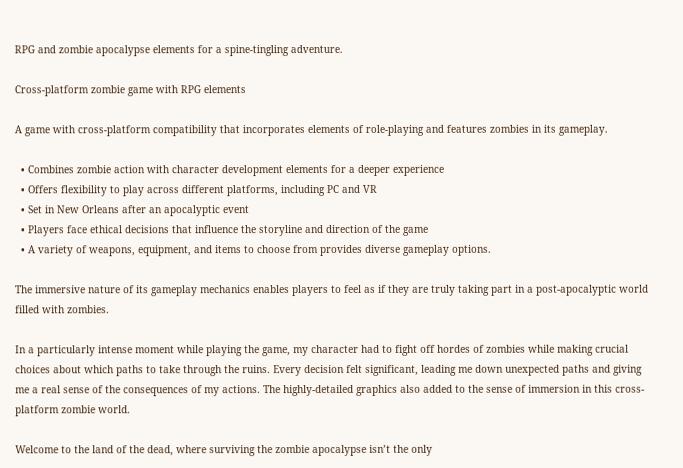RPG and zombie apocalypse elements for a spine-tingling adventure.

Cross-platform zombie game with RPG elements

A game with cross-platform compatibility that incorporates elements of role-playing and features zombies in its gameplay.

  • Combines zombie action with character development elements for a deeper experience
  • Offers flexibility to play across different platforms, including PC and VR
  • Set in New Orleans after an apocalyptic event
  • Players face ethical decisions that influence the storyline and direction of the game
  • A variety of weapons, equipment, and items to choose from provides diverse gameplay options.

The immersive nature of its gameplay mechanics enables players to feel as if they are truly taking part in a post-apocalyptic world filled with zombies.

In a particularly intense moment while playing the game, my character had to fight off hordes of zombies while making crucial choices about which paths to take through the ruins. Every decision felt significant, leading me down unexpected paths and giving me a real sense of the consequences of my actions. The highly-detailed graphics also added to the sense of immersion in this cross-platform zombie world.

Welcome to the land of the dead, where surviving the zombie apocalypse isn’t the only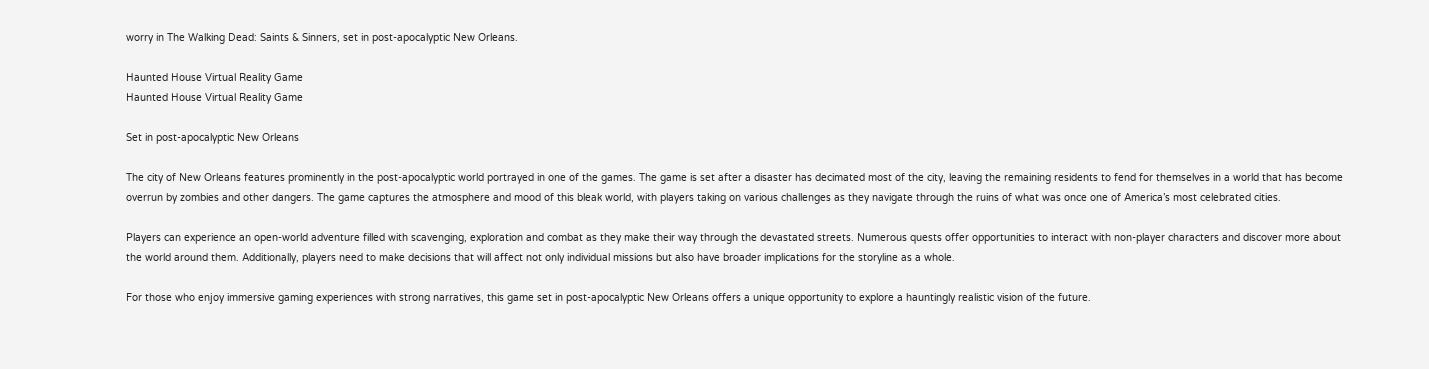worry in The Walking Dead: Saints & Sinners, set in post-apocalyptic New Orleans.

Haunted House Virtual Reality Game
Haunted House Virtual Reality Game

Set in post-apocalyptic New Orleans

The city of New Orleans features prominently in the post-apocalyptic world portrayed in one of the games. The game is set after a disaster has decimated most of the city, leaving the remaining residents to fend for themselves in a world that has become overrun by zombies and other dangers. The game captures the atmosphere and mood of this bleak world, with players taking on various challenges as they navigate through the ruins of what was once one of America’s most celebrated cities.

Players can experience an open-world adventure filled with scavenging, exploration and combat as they make their way through the devastated streets. Numerous quests offer opportunities to interact with non-player characters and discover more about the world around them. Additionally, players need to make decisions that will affect not only individual missions but also have broader implications for the storyline as a whole.

For those who enjoy immersive gaming experiences with strong narratives, this game set in post-apocalyptic New Orleans offers a unique opportunity to explore a hauntingly realistic vision of the future.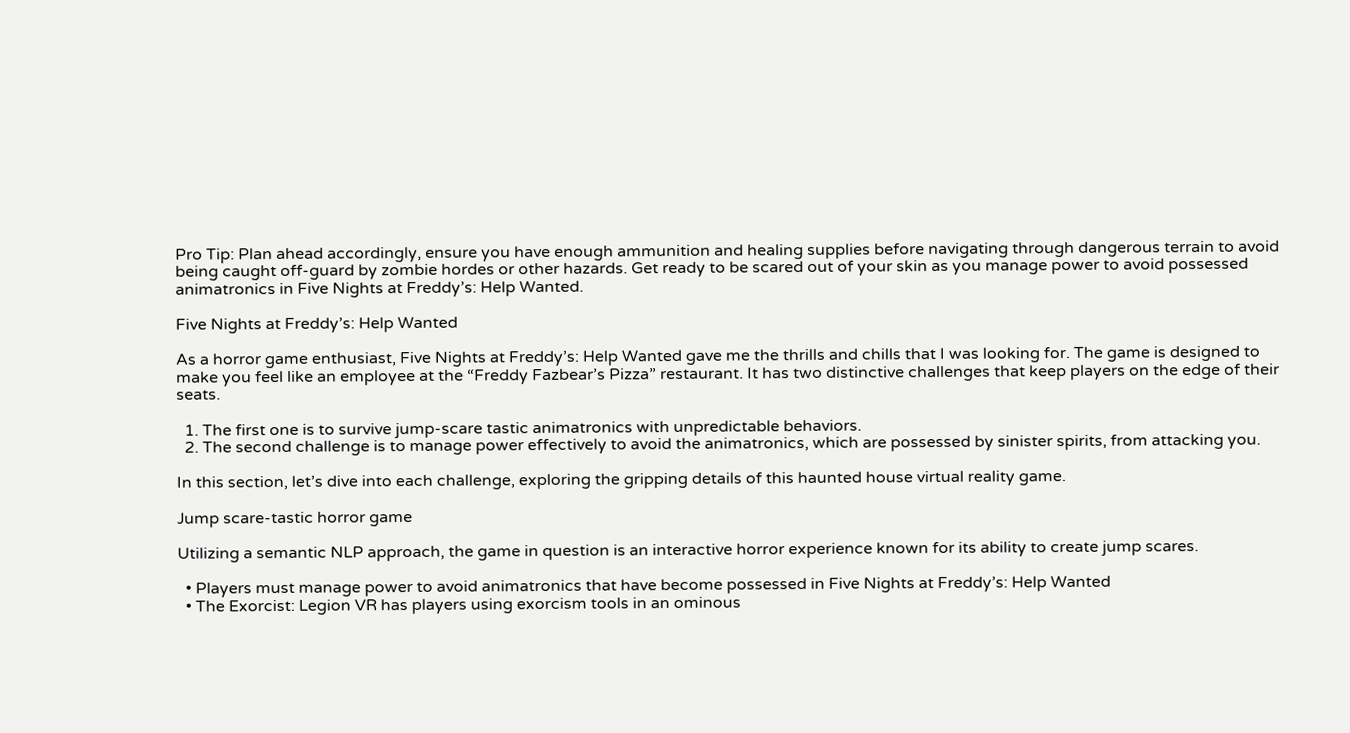Pro Tip: Plan ahead accordingly, ensure you have enough ammunition and healing supplies before navigating through dangerous terrain to avoid being caught off-guard by zombie hordes or other hazards. Get ready to be scared out of your skin as you manage power to avoid possessed animatronics in Five Nights at Freddy’s: Help Wanted.

Five Nights at Freddy’s: Help Wanted

As a horror game enthusiast, Five Nights at Freddy’s: Help Wanted gave me the thrills and chills that I was looking for. The game is designed to make you feel like an employee at the “Freddy Fazbear’s Pizza” restaurant. It has two distinctive challenges that keep players on the edge of their seats.

  1. The first one is to survive jump-scare tastic animatronics with unpredictable behaviors.
  2. The second challenge is to manage power effectively to avoid the animatronics, which are possessed by sinister spirits, from attacking you.

In this section, let’s dive into each challenge, exploring the gripping details of this haunted house virtual reality game.

Jump scare-tastic horror game

Utilizing a semantic NLP approach, the game in question is an interactive horror experience known for its ability to create jump scares.

  • Players must manage power to avoid animatronics that have become possessed in Five Nights at Freddy’s: Help Wanted
  • The Exorcist: Legion VR has players using exorcism tools in an ominous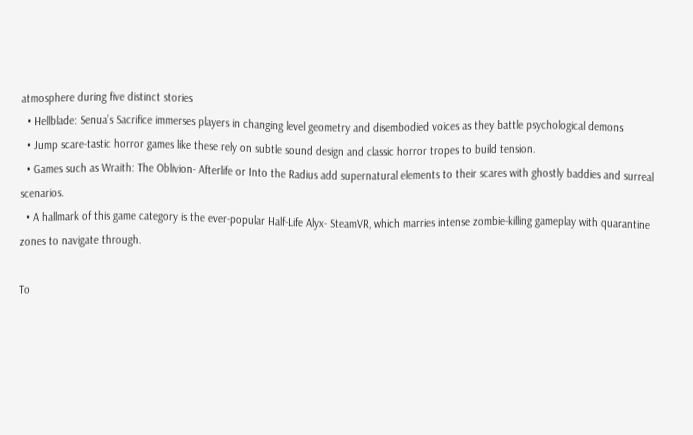atmosphere during five distinct stories
  • Hellblade: Senua’s Sacrifice immerses players in changing level geometry and disembodied voices as they battle psychological demons
  • Jump scare-tastic horror games like these rely on subtle sound design and classic horror tropes to build tension.
  • Games such as Wraith: The Oblivion- Afterlife or Into the Radius add supernatural elements to their scares with ghostly baddies and surreal scenarios.
  • A hallmark of this game category is the ever-popular Half-Life Alyx- SteamVR, which marries intense zombie-killing gameplay with quarantine zones to navigate through.

To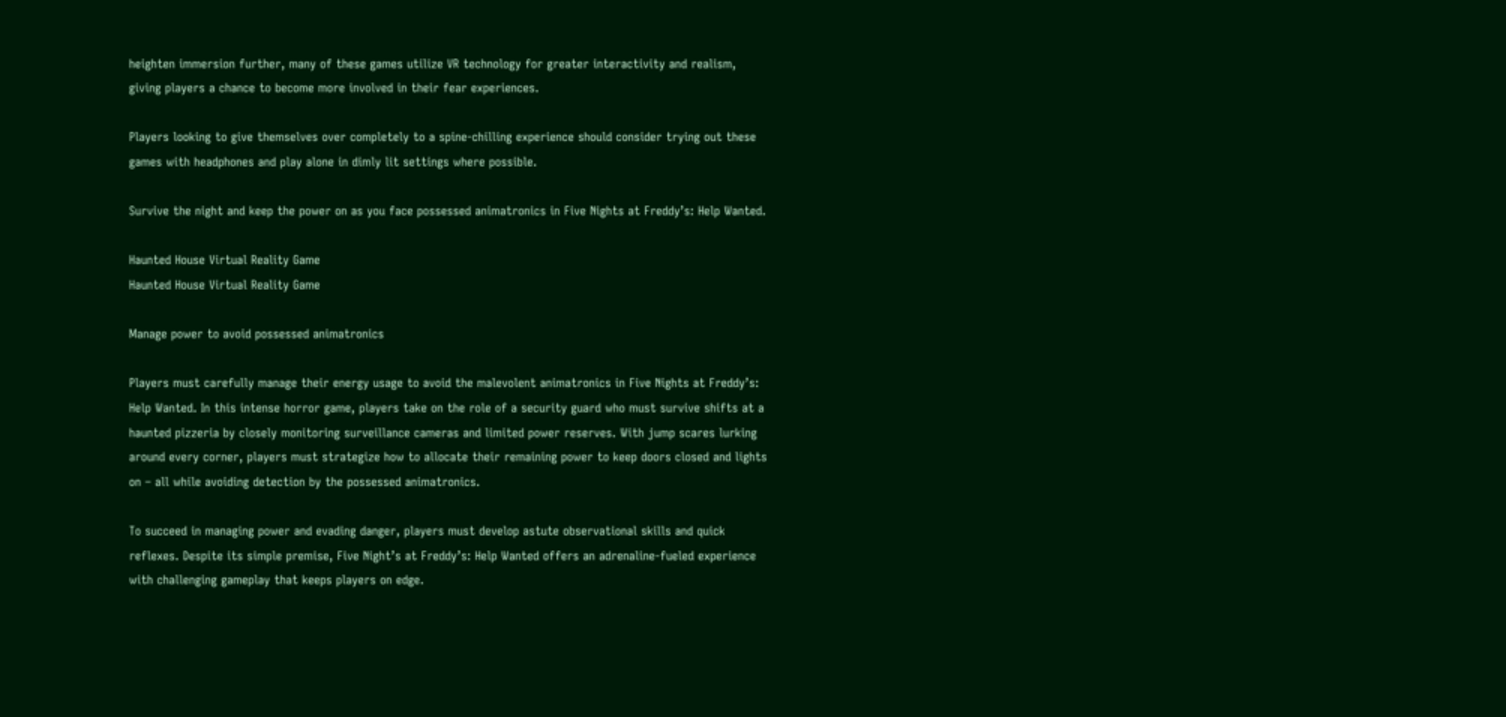heighten immersion further, many of these games utilize VR technology for greater interactivity and realism, giving players a chance to become more involved in their fear experiences.

Players looking to give themselves over completely to a spine-chilling experience should consider trying out these games with headphones and play alone in dimly lit settings where possible.

Survive the night and keep the power on as you face possessed animatronics in Five Nights at Freddy’s: Help Wanted.

Haunted House Virtual Reality Game
Haunted House Virtual Reality Game

Manage power to avoid possessed animatronics

Players must carefully manage their energy usage to avoid the malevolent animatronics in Five Nights at Freddy’s: Help Wanted. In this intense horror game, players take on the role of a security guard who must survive shifts at a haunted pizzeria by closely monitoring surveillance cameras and limited power reserves. With jump scares lurking around every corner, players must strategize how to allocate their remaining power to keep doors closed and lights on – all while avoiding detection by the possessed animatronics.

To succeed in managing power and evading danger, players must develop astute observational skills and quick reflexes. Despite its simple premise, Five Night’s at Freddy’s: Help Wanted offers an adrenaline-fueled experience with challenging gameplay that keeps players on edge.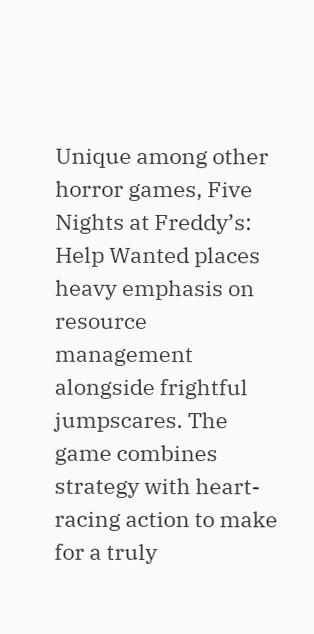Unique among other horror games, Five Nights at Freddy’s: Help Wanted places heavy emphasis on resource management alongside frightful jumpscares. The game combines strategy with heart-racing action to make for a truly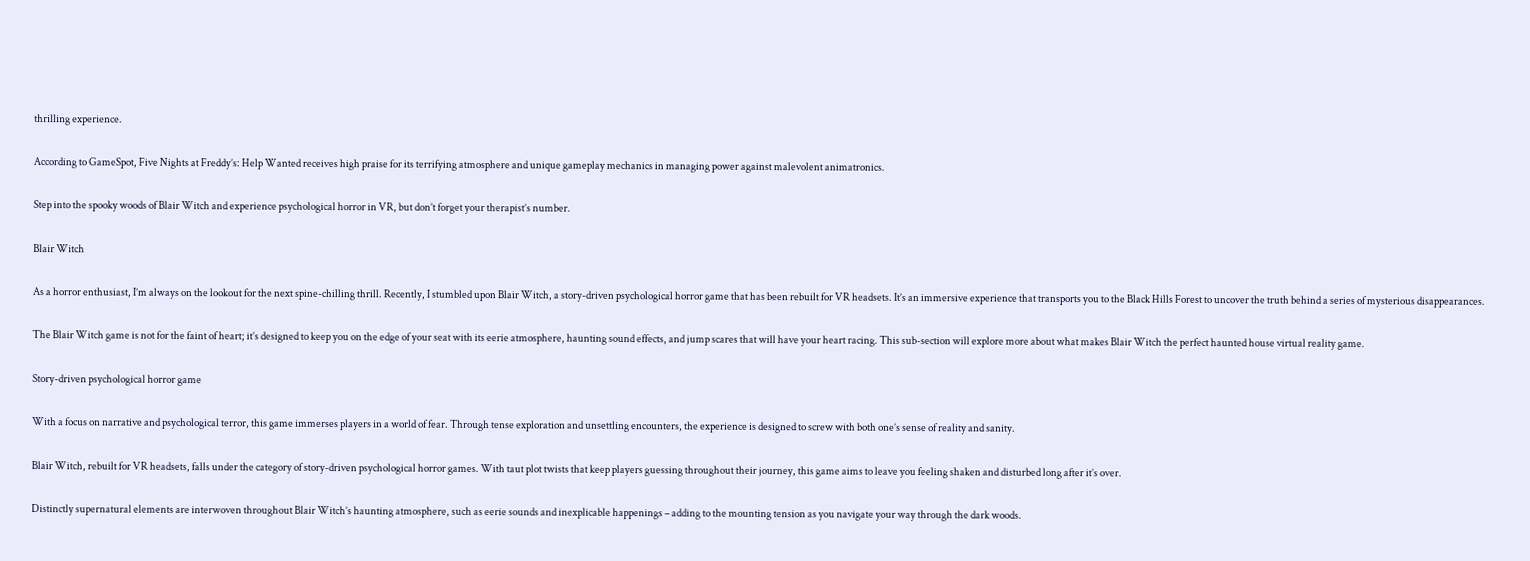thrilling experience.

According to GameSpot, Five Nights at Freddy’s: Help Wanted receives high praise for its terrifying atmosphere and unique gameplay mechanics in managing power against malevolent animatronics.

Step into the spooky woods of Blair Witch and experience psychological horror in VR, but don’t forget your therapist’s number.

Blair Witch

As a horror enthusiast, I’m always on the lookout for the next spine-chilling thrill. Recently, I stumbled upon Blair Witch, a story-driven psychological horror game that has been rebuilt for VR headsets. It’s an immersive experience that transports you to the Black Hills Forest to uncover the truth behind a series of mysterious disappearances.

The Blair Witch game is not for the faint of heart; it’s designed to keep you on the edge of your seat with its eerie atmosphere, haunting sound effects, and jump scares that will have your heart racing. This sub-section will explore more about what makes Blair Witch the perfect haunted house virtual reality game.

Story-driven psychological horror game

With a focus on narrative and psychological terror, this game immerses players in a world of fear. Through tense exploration and unsettling encounters, the experience is designed to screw with both one’s sense of reality and sanity.

Blair Witch, rebuilt for VR headsets, falls under the category of story-driven psychological horror games. With taut plot twists that keep players guessing throughout their journey, this game aims to leave you feeling shaken and disturbed long after it’s over.

Distinctly supernatural elements are interwoven throughout Blair Witch’s haunting atmosphere, such as eerie sounds and inexplicable happenings – adding to the mounting tension as you navigate your way through the dark woods.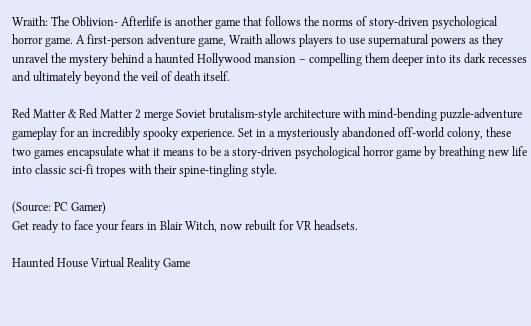Wraith: The Oblivion- Afterlife is another game that follows the norms of story-driven psychological horror game. A first-person adventure game, Wraith allows players to use supernatural powers as they unravel the mystery behind a haunted Hollywood mansion – compelling them deeper into its dark recesses and ultimately beyond the veil of death itself.

Red Matter & Red Matter 2 merge Soviet brutalism-style architecture with mind-bending puzzle-adventure gameplay for an incredibly spooky experience. Set in a mysteriously abandoned off-world colony, these two games encapsulate what it means to be a story-driven psychological horror game by breathing new life into classic sci-fi tropes with their spine-tingling style.

(Source: PC Gamer)
Get ready to face your fears in Blair Witch, now rebuilt for VR headsets.

Haunted House Virtual Reality Game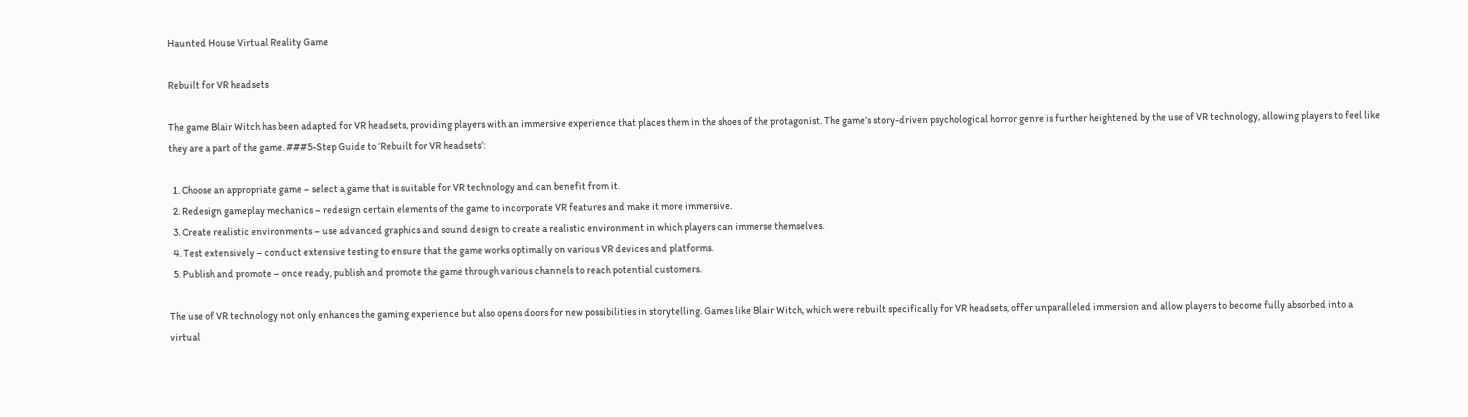Haunted House Virtual Reality Game

Rebuilt for VR headsets

The game Blair Witch has been adapted for VR headsets, providing players with an immersive experience that places them in the shoes of the protagonist. The game’s story-driven psychological horror genre is further heightened by the use of VR technology, allowing players to feel like they are a part of the game. ###5-Step Guide to ‘Rebuilt for VR headsets’:

  1. Choose an appropriate game – select a game that is suitable for VR technology and can benefit from it.
  2. Redesign gameplay mechanics – redesign certain elements of the game to incorporate VR features and make it more immersive.
  3. Create realistic environments – use advanced graphics and sound design to create a realistic environment in which players can immerse themselves.
  4. Test extensively – conduct extensive testing to ensure that the game works optimally on various VR devices and platforms.
  5. Publish and promote – once ready, publish and promote the game through various channels to reach potential customers.

The use of VR technology not only enhances the gaming experience but also opens doors for new possibilities in storytelling. Games like Blair Witch, which were rebuilt specifically for VR headsets, offer unparalleled immersion and allow players to become fully absorbed into a virtual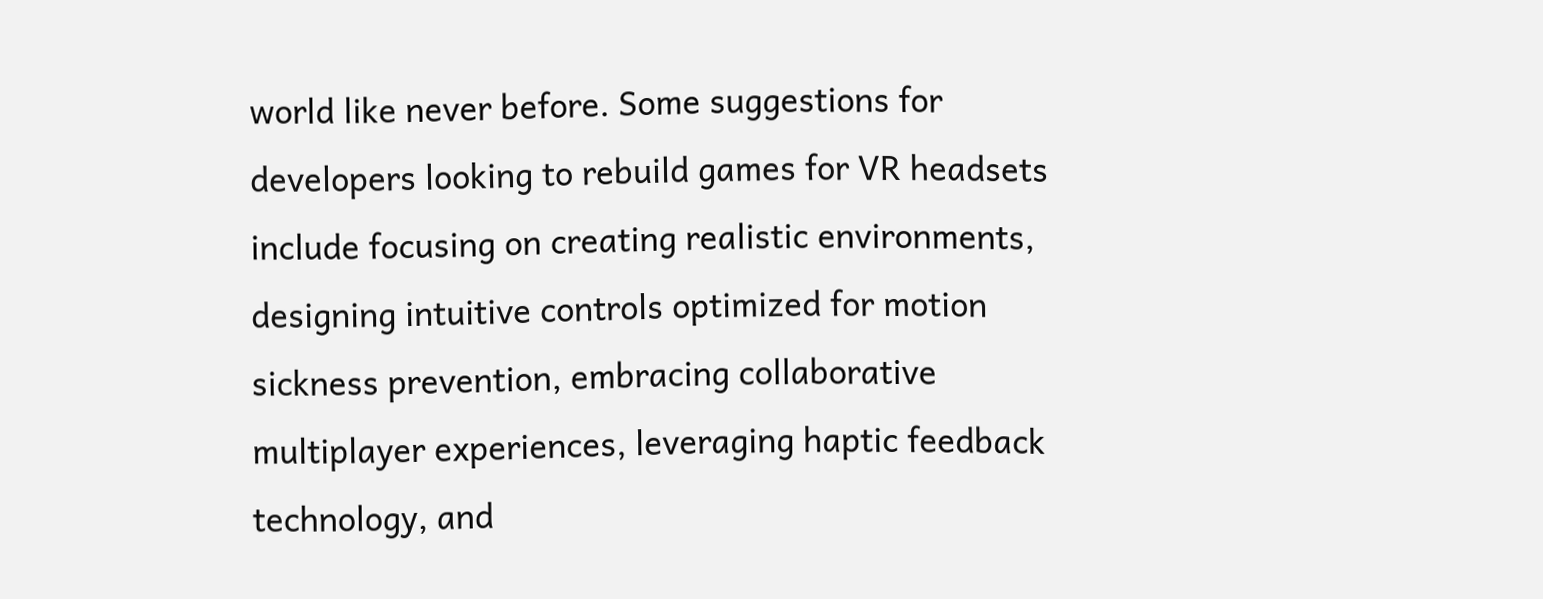world like never before. Some suggestions for developers looking to rebuild games for VR headsets include focusing on creating realistic environments, designing intuitive controls optimized for motion sickness prevention, embracing collaborative multiplayer experiences, leveraging haptic feedback technology, and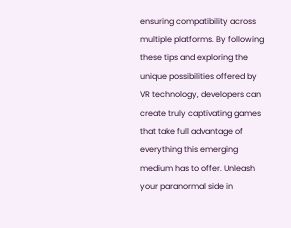ensuring compatibility across multiple platforms. By following these tips and exploring the unique possibilities offered by VR technology, developers can create truly captivating games that take full advantage of everything this emerging medium has to offer. Unleash your paranormal side in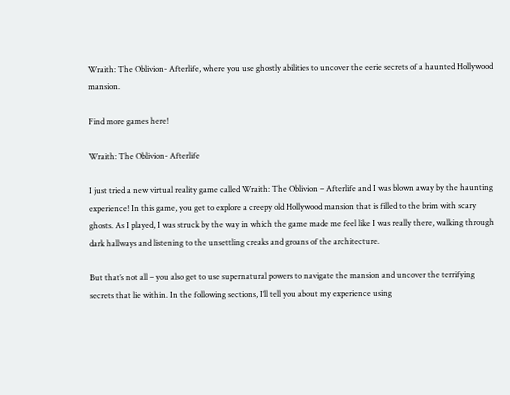Wraith: The Oblivion- Afterlife, where you use ghostly abilities to uncover the eerie secrets of a haunted Hollywood mansion.

Find more games here!

Wraith: The Oblivion- Afterlife

I just tried a new virtual reality game called Wraith: The Oblivion – Afterlife and I was blown away by the haunting experience! In this game, you get to explore a creepy old Hollywood mansion that is filled to the brim with scary ghosts. As I played, I was struck by the way in which the game made me feel like I was really there, walking through dark hallways and listening to the unsettling creaks and groans of the architecture.

But that’s not all – you also get to use supernatural powers to navigate the mansion and uncover the terrifying secrets that lie within. In the following sections, I’ll tell you about my experience using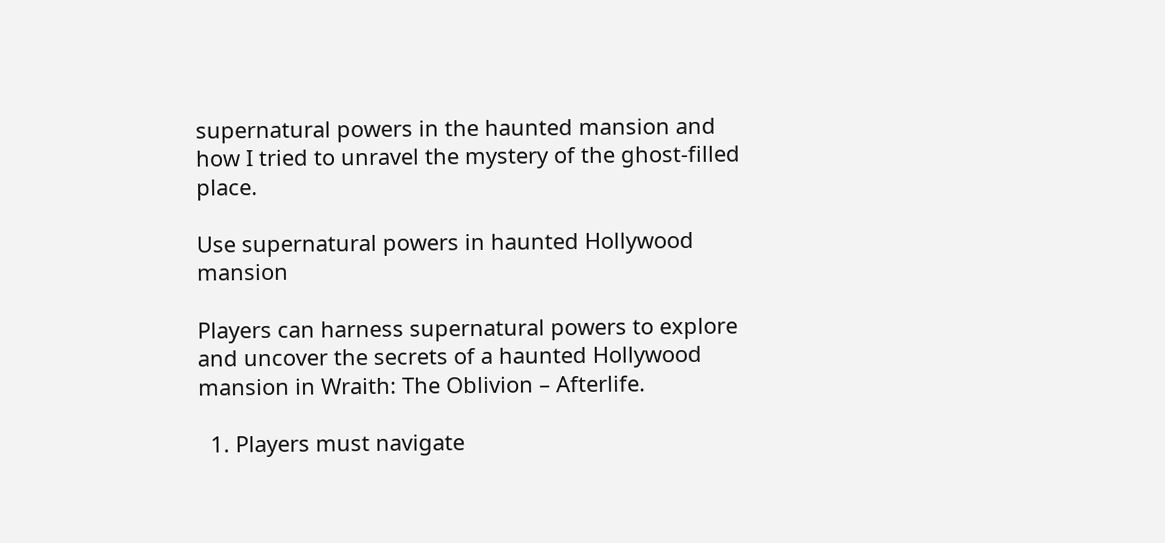supernatural powers in the haunted mansion and how I tried to unravel the mystery of the ghost-filled place.

Use supernatural powers in haunted Hollywood mansion

Players can harness supernatural powers to explore and uncover the secrets of a haunted Hollywood mansion in Wraith: The Oblivion – Afterlife.

  1. Players must navigate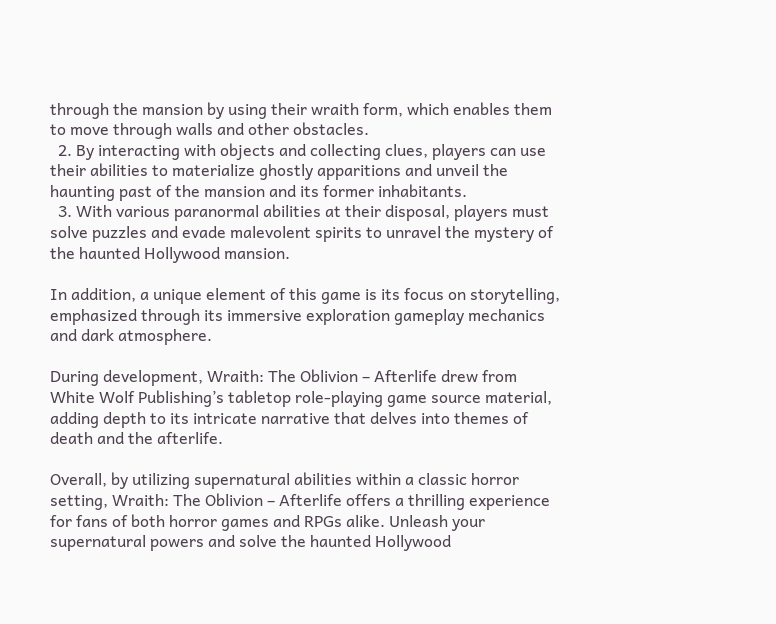through the mansion by using their wraith form, which enables them to move through walls and other obstacles.
  2. By interacting with objects and collecting clues, players can use their abilities to materialize ghostly apparitions and unveil the haunting past of the mansion and its former inhabitants.
  3. With various paranormal abilities at their disposal, players must solve puzzles and evade malevolent spirits to unravel the mystery of the haunted Hollywood mansion.

In addition, a unique element of this game is its focus on storytelling, emphasized through its immersive exploration gameplay mechanics and dark atmosphere.

During development, Wraith: The Oblivion – Afterlife drew from White Wolf Publishing’s tabletop role-playing game source material, adding depth to its intricate narrative that delves into themes of death and the afterlife.

Overall, by utilizing supernatural abilities within a classic horror setting, Wraith: The Oblivion – Afterlife offers a thrilling experience for fans of both horror games and RPGs alike. Unleash your supernatural powers and solve the haunted Hollywood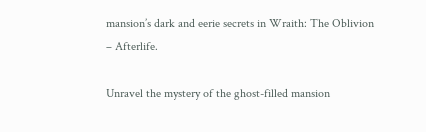mansion’s dark and eerie secrets in Wraith: The Oblivion – Afterlife.

Unravel the mystery of the ghost-filled mansion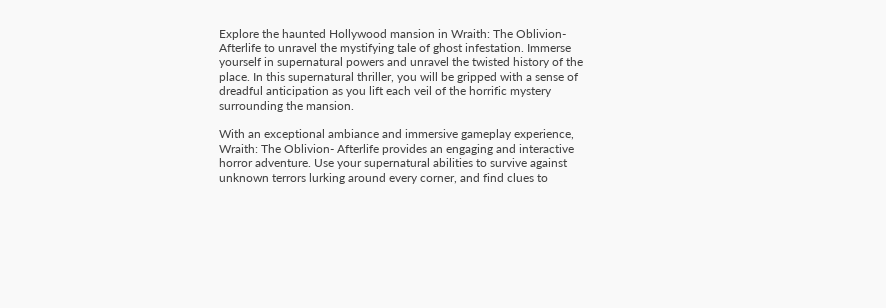Explore the haunted Hollywood mansion in Wraith: The Oblivion- Afterlife to unravel the mystifying tale of ghost infestation. Immerse yourself in supernatural powers and unravel the twisted history of the place. In this supernatural thriller, you will be gripped with a sense of dreadful anticipation as you lift each veil of the horrific mystery surrounding the mansion.

With an exceptional ambiance and immersive gameplay experience, Wraith: The Oblivion- Afterlife provides an engaging and interactive horror adventure. Use your supernatural abilities to survive against unknown terrors lurking around every corner, and find clues to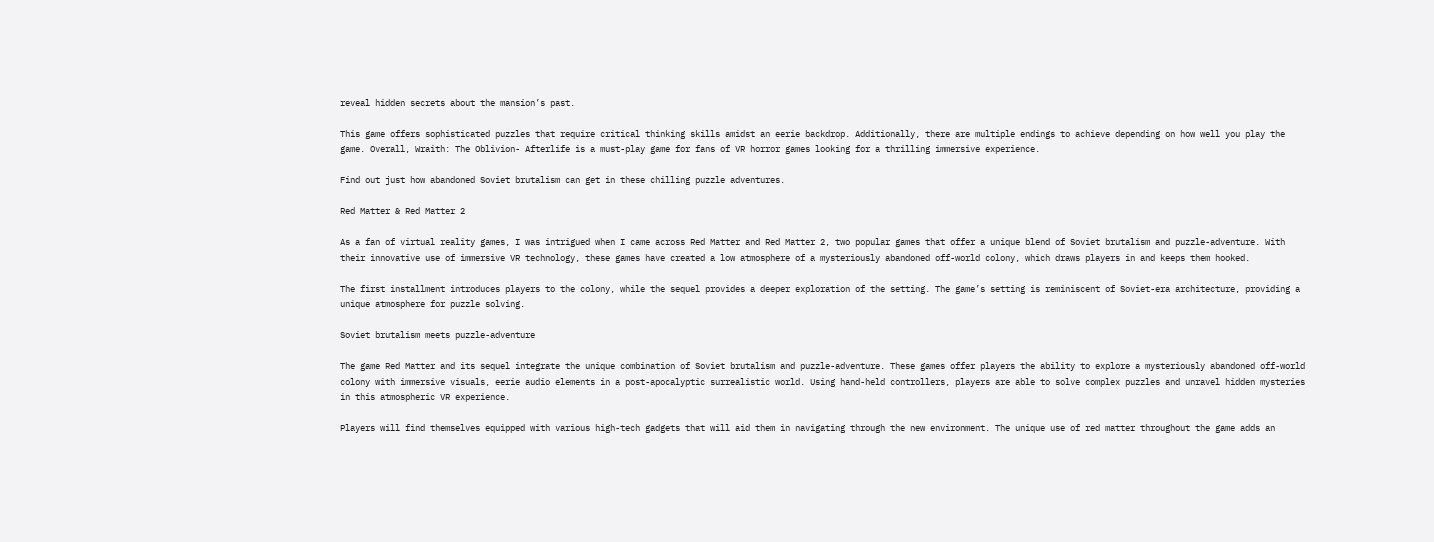reveal hidden secrets about the mansion’s past.

This game offers sophisticated puzzles that require critical thinking skills amidst an eerie backdrop. Additionally, there are multiple endings to achieve depending on how well you play the game. Overall, Wraith: The Oblivion- Afterlife is a must-play game for fans of VR horror games looking for a thrilling immersive experience.

Find out just how abandoned Soviet brutalism can get in these chilling puzzle adventures.

Red Matter & Red Matter 2

As a fan of virtual reality games, I was intrigued when I came across Red Matter and Red Matter 2, two popular games that offer a unique blend of Soviet brutalism and puzzle-adventure. With their innovative use of immersive VR technology, these games have created a low atmosphere of a mysteriously abandoned off-world colony, which draws players in and keeps them hooked.

The first installment introduces players to the colony, while the sequel provides a deeper exploration of the setting. The game’s setting is reminiscent of Soviet-era architecture, providing a unique atmosphere for puzzle solving.

Soviet brutalism meets puzzle-adventure

The game Red Matter and its sequel integrate the unique combination of Soviet brutalism and puzzle-adventure. These games offer players the ability to explore a mysteriously abandoned off-world colony with immersive visuals, eerie audio elements in a post-apocalyptic surrealistic world. Using hand-held controllers, players are able to solve complex puzzles and unravel hidden mysteries in this atmospheric VR experience.

Players will find themselves equipped with various high-tech gadgets that will aid them in navigating through the new environment. The unique use of red matter throughout the game adds an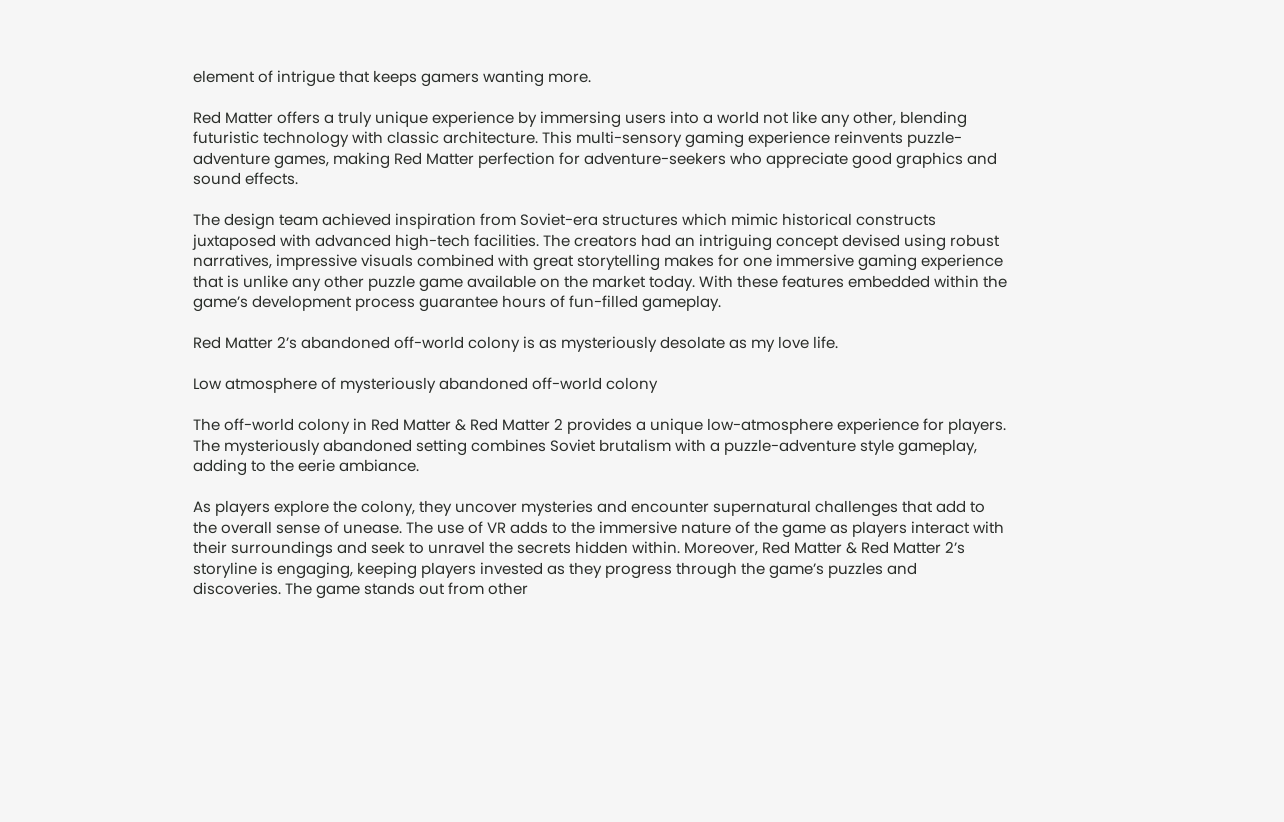element of intrigue that keeps gamers wanting more.

Red Matter offers a truly unique experience by immersing users into a world not like any other, blending futuristic technology with classic architecture. This multi-sensory gaming experience reinvents puzzle-adventure games, making Red Matter perfection for adventure-seekers who appreciate good graphics and sound effects.

The design team achieved inspiration from Soviet-era structures which mimic historical constructs juxtaposed with advanced high-tech facilities. The creators had an intriguing concept devised using robust narratives, impressive visuals combined with great storytelling makes for one immersive gaming experience that is unlike any other puzzle game available on the market today. With these features embedded within the game’s development process guarantee hours of fun-filled gameplay.

Red Matter 2’s abandoned off-world colony is as mysteriously desolate as my love life.

Low atmosphere of mysteriously abandoned off-world colony

The off-world colony in Red Matter & Red Matter 2 provides a unique low-atmosphere experience for players. The mysteriously abandoned setting combines Soviet brutalism with a puzzle-adventure style gameplay, adding to the eerie ambiance.

As players explore the colony, they uncover mysteries and encounter supernatural challenges that add to the overall sense of unease. The use of VR adds to the immersive nature of the game as players interact with their surroundings and seek to unravel the secrets hidden within. Moreover, Red Matter & Red Matter 2’s storyline is engaging, keeping players invested as they progress through the game’s puzzles and discoveries. The game stands out from other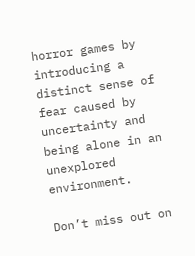horror games by introducing a distinct sense of fear caused by uncertainty and being alone in an unexplored environment.

Don’t miss out on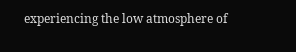experiencing the low atmosphere of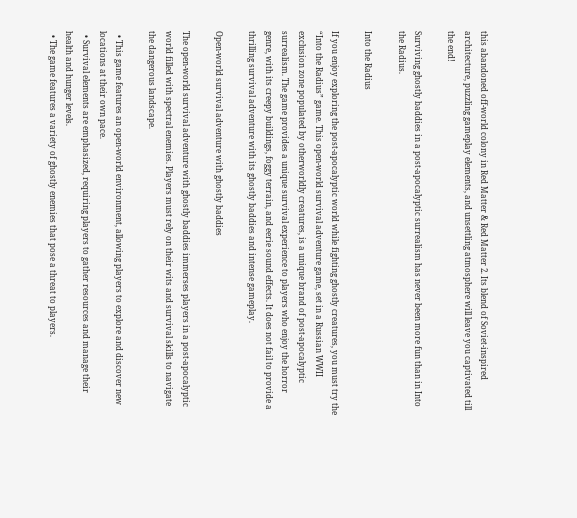this abandoned off-world colony in Red Matter & Red Matter 2. Its blend of Soviet-inspired architecture, puzzling gameplay elements, and unsettling atmosphere will leave you captivated till the end!

Surviving ghostly baddies in a post-apocalyptic surrealism has never been more fun than in Into the Radius.

Into the Radius

If you enjoy exploring the post-apocalyptic world while fighting ghostly creatures, you must try the “Into the Radius” game. This open-world survival adventure game, set in a Russian WWII exclusion zone populated by otherworldly creatures, is a unique brand of post-apocalyptic surrealism. The game provides a unique survival experience to players who enjoy the horror genre, with its creepy buildings, foggy terrain, and eerie sound effects. It does not fail to provide a thrilling survival adventure with its ghostly baddies and intense gameplay.

Open-world survival adventure with ghostly baddies

The open-world survival adventure with ghostly baddies immerses players in a post-apocalyptic world filled with spectral enemies. Players must rely on their wits and survival skills to navigate the dangerous landscape.

  • This game features an open-world environment, allowing players to explore and discover new locations at their own pace.
  • Survival elements are emphasized, requiring players to gather resources and manage their health and hunger levels.
  • The game features a variety of ghostly enemies that pose a threat to players.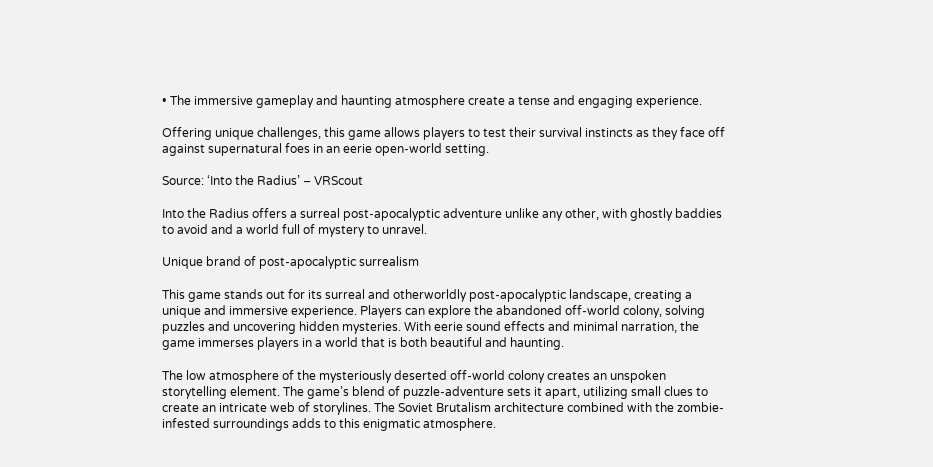• The immersive gameplay and haunting atmosphere create a tense and engaging experience.

Offering unique challenges, this game allows players to test their survival instincts as they face off against supernatural foes in an eerie open-world setting.

Source: ‘Into the Radius’ – VRScout

Into the Radius offers a surreal post-apocalyptic adventure unlike any other, with ghostly baddies to avoid and a world full of mystery to unravel.

Unique brand of post-apocalyptic surrealism

This game stands out for its surreal and otherworldly post-apocalyptic landscape, creating a unique and immersive experience. Players can explore the abandoned off-world colony, solving puzzles and uncovering hidden mysteries. With eerie sound effects and minimal narration, the game immerses players in a world that is both beautiful and haunting.

The low atmosphere of the mysteriously deserted off-world colony creates an unspoken storytelling element. The game’s blend of puzzle-adventure sets it apart, utilizing small clues to create an intricate web of storylines. The Soviet Brutalism architecture combined with the zombie-infested surroundings adds to this enigmatic atmosphere.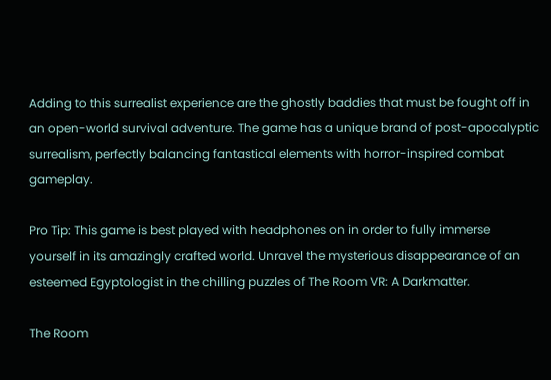Adding to this surrealist experience are the ghostly baddies that must be fought off in an open-world survival adventure. The game has a unique brand of post-apocalyptic surrealism, perfectly balancing fantastical elements with horror-inspired combat gameplay.

Pro Tip: This game is best played with headphones on in order to fully immerse yourself in its amazingly crafted world. Unravel the mysterious disappearance of an esteemed Egyptologist in the chilling puzzles of The Room VR: A Darkmatter.

The Room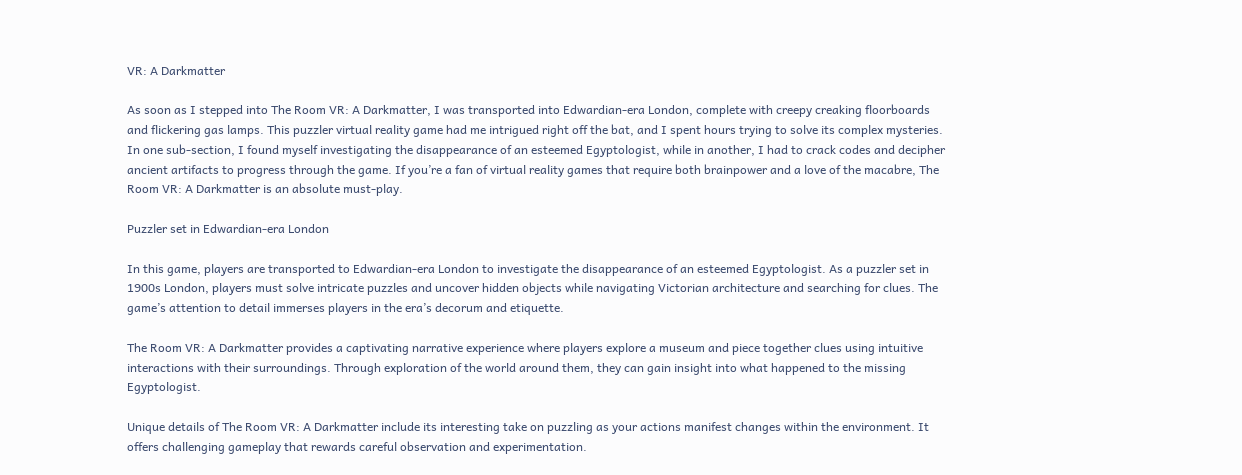VR: A Darkmatter

As soon as I stepped into The Room VR: A Darkmatter, I was transported into Edwardian-era London, complete with creepy creaking floorboards and flickering gas lamps. This puzzler virtual reality game had me intrigued right off the bat, and I spent hours trying to solve its complex mysteries. In one sub-section, I found myself investigating the disappearance of an esteemed Egyptologist, while in another, I had to crack codes and decipher ancient artifacts to progress through the game. If you’re a fan of virtual reality games that require both brainpower and a love of the macabre, The Room VR: A Darkmatter is an absolute must-play.

Puzzler set in Edwardian-era London

In this game, players are transported to Edwardian-era London to investigate the disappearance of an esteemed Egyptologist. As a puzzler set in 1900s London, players must solve intricate puzzles and uncover hidden objects while navigating Victorian architecture and searching for clues. The game’s attention to detail immerses players in the era’s decorum and etiquette.

The Room VR: A Darkmatter provides a captivating narrative experience where players explore a museum and piece together clues using intuitive interactions with their surroundings. Through exploration of the world around them, they can gain insight into what happened to the missing Egyptologist.

Unique details of The Room VR: A Darkmatter include its interesting take on puzzling as your actions manifest changes within the environment. It offers challenging gameplay that rewards careful observation and experimentation.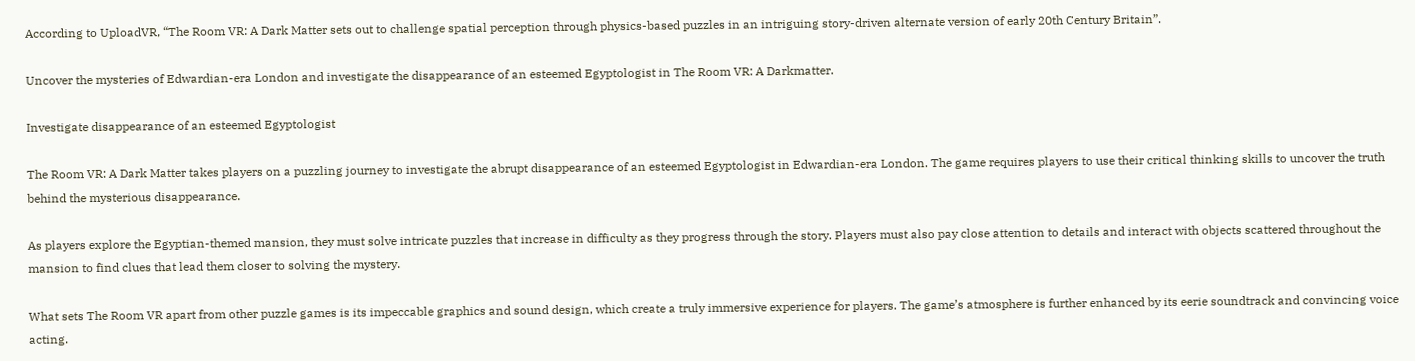According to UploadVR, “The Room VR: A Dark Matter sets out to challenge spatial perception through physics-based puzzles in an intriguing story-driven alternate version of early 20th Century Britain”.

Uncover the mysteries of Edwardian-era London and investigate the disappearance of an esteemed Egyptologist in The Room VR: A Darkmatter.

Investigate disappearance of an esteemed Egyptologist

The Room VR: A Dark Matter takes players on a puzzling journey to investigate the abrupt disappearance of an esteemed Egyptologist in Edwardian-era London. The game requires players to use their critical thinking skills to uncover the truth behind the mysterious disappearance.

As players explore the Egyptian-themed mansion, they must solve intricate puzzles that increase in difficulty as they progress through the story. Players must also pay close attention to details and interact with objects scattered throughout the mansion to find clues that lead them closer to solving the mystery.

What sets The Room VR apart from other puzzle games is its impeccable graphics and sound design, which create a truly immersive experience for players. The game’s atmosphere is further enhanced by its eerie soundtrack and convincing voice acting.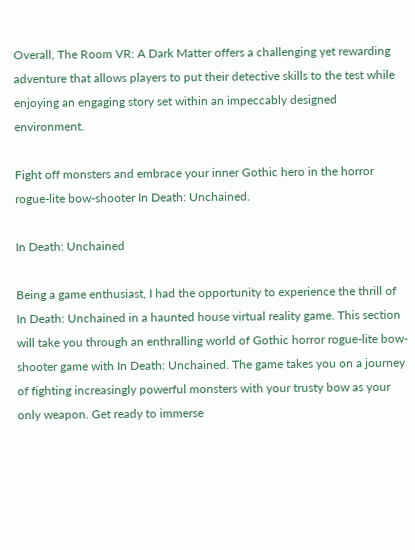Overall, The Room VR: A Dark Matter offers a challenging yet rewarding adventure that allows players to put their detective skills to the test while enjoying an engaging story set within an impeccably designed environment.

Fight off monsters and embrace your inner Gothic hero in the horror rogue-lite bow-shooter In Death: Unchained.

In Death: Unchained

Being a game enthusiast, I had the opportunity to experience the thrill of In Death: Unchained in a haunted house virtual reality game. This section will take you through an enthralling world of Gothic horror rogue-lite bow-shooter game with In Death: Unchained. The game takes you on a journey of fighting increasingly powerful monsters with your trusty bow as your only weapon. Get ready to immerse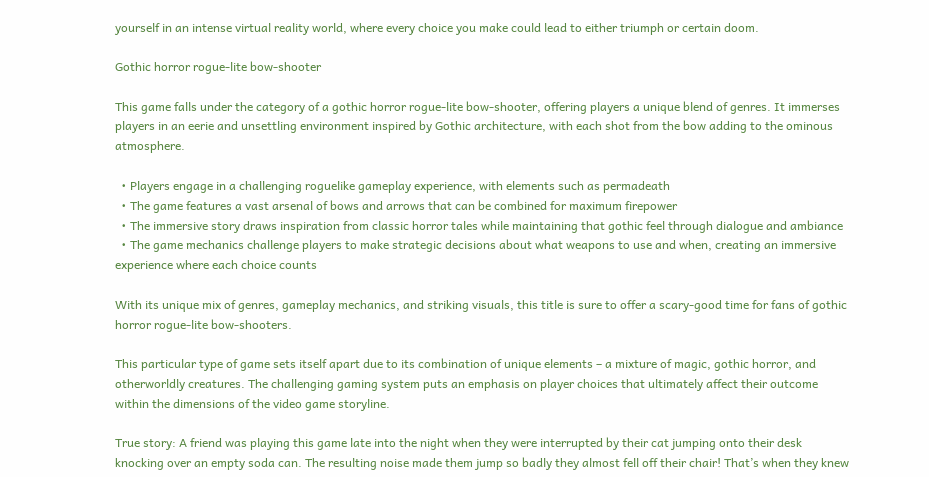yourself in an intense virtual reality world, where every choice you make could lead to either triumph or certain doom.

Gothic horror rogue-lite bow-shooter

This game falls under the category of a gothic horror rogue-lite bow-shooter, offering players a unique blend of genres. It immerses players in an eerie and unsettling environment inspired by Gothic architecture, with each shot from the bow adding to the ominous atmosphere.

  • Players engage in a challenging roguelike gameplay experience, with elements such as permadeath
  • The game features a vast arsenal of bows and arrows that can be combined for maximum firepower
  • The immersive story draws inspiration from classic horror tales while maintaining that gothic feel through dialogue and ambiance
  • The game mechanics challenge players to make strategic decisions about what weapons to use and when, creating an immersive experience where each choice counts

With its unique mix of genres, gameplay mechanics, and striking visuals, this title is sure to offer a scary-good time for fans of gothic horror rogue-lite bow-shooters.

This particular type of game sets itself apart due to its combination of unique elements – a mixture of magic, gothic horror, and otherworldly creatures. The challenging gaming system puts an emphasis on player choices that ultimately affect their outcome within the dimensions of the video game storyline.

True story: A friend was playing this game late into the night when they were interrupted by their cat jumping onto their desk knocking over an empty soda can. The resulting noise made them jump so badly they almost fell off their chair! That’s when they knew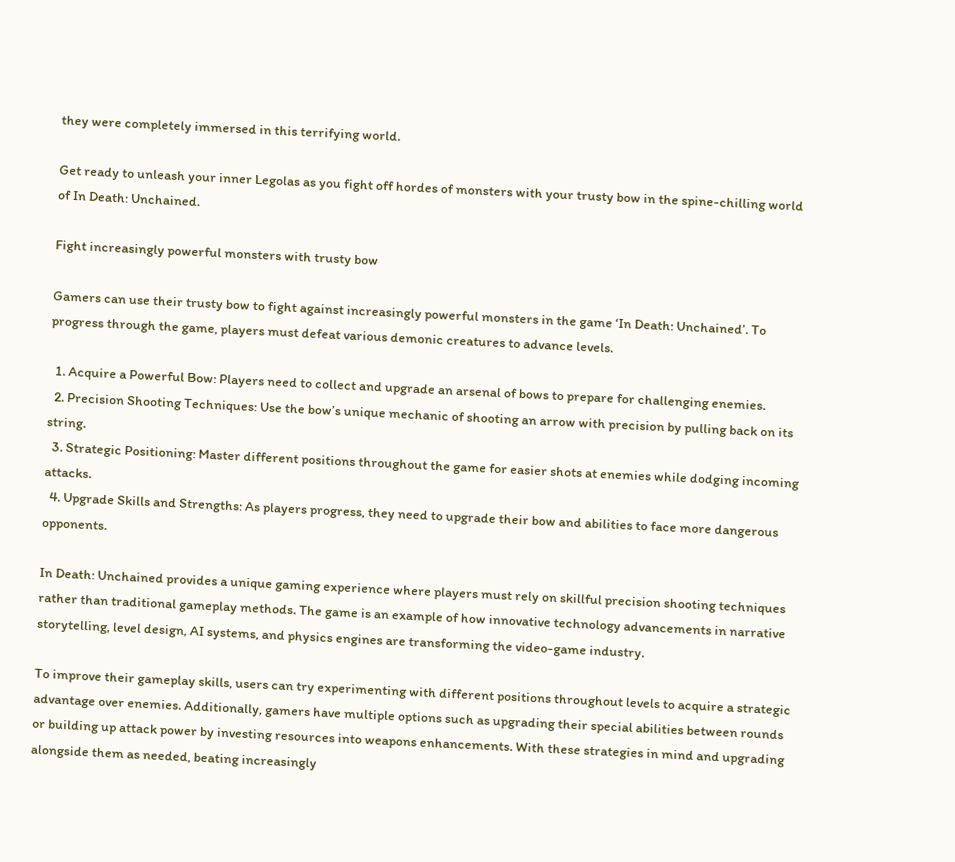they were completely immersed in this terrifying world.

Get ready to unleash your inner Legolas as you fight off hordes of monsters with your trusty bow in the spine-chilling world of In Death: Unchained.

Fight increasingly powerful monsters with trusty bow

Gamers can use their trusty bow to fight against increasingly powerful monsters in the game ‘In Death: Unchained’. To progress through the game, players must defeat various demonic creatures to advance levels.

  1. Acquire a Powerful Bow: Players need to collect and upgrade an arsenal of bows to prepare for challenging enemies.
  2. Precision Shooting Techniques: Use the bow’s unique mechanic of shooting an arrow with precision by pulling back on its string.
  3. Strategic Positioning: Master different positions throughout the game for easier shots at enemies while dodging incoming attacks.
  4. Upgrade Skills and Strengths: As players progress, they need to upgrade their bow and abilities to face more dangerous opponents.

In Death: Unchained provides a unique gaming experience where players must rely on skillful precision shooting techniques rather than traditional gameplay methods. The game is an example of how innovative technology advancements in narrative storytelling, level design, AI systems, and physics engines are transforming the video-game industry.

To improve their gameplay skills, users can try experimenting with different positions throughout levels to acquire a strategic advantage over enemies. Additionally, gamers have multiple options such as upgrading their special abilities between rounds or building up attack power by investing resources into weapons enhancements. With these strategies in mind and upgrading alongside them as needed, beating increasingly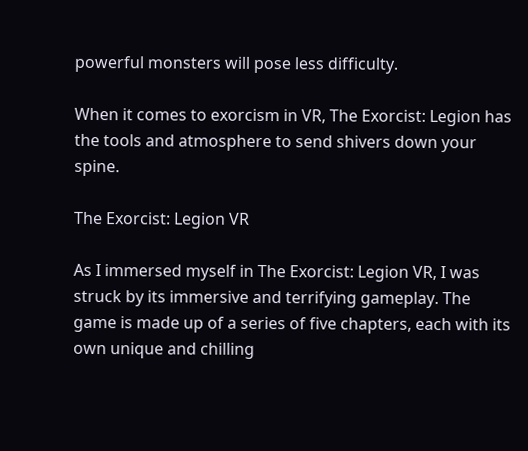powerful monsters will pose less difficulty.

When it comes to exorcism in VR, The Exorcist: Legion has the tools and atmosphere to send shivers down your spine.

The Exorcist: Legion VR

As I immersed myself in The Exorcist: Legion VR, I was struck by its immersive and terrifying gameplay. The game is made up of a series of five chapters, each with its own unique and chilling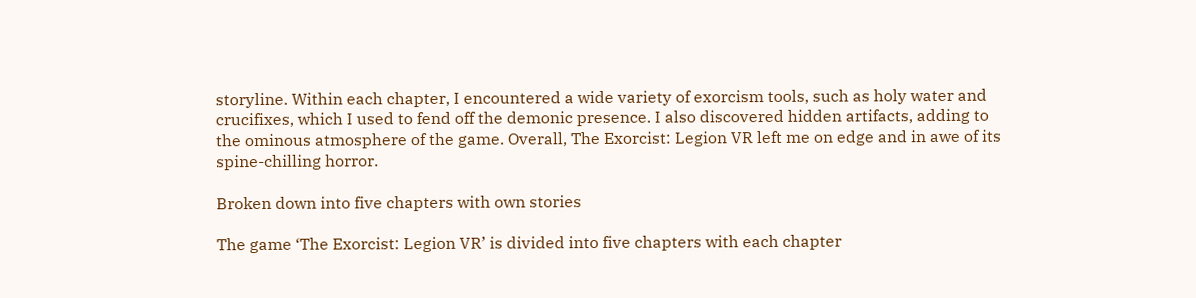storyline. Within each chapter, I encountered a wide variety of exorcism tools, such as holy water and crucifixes, which I used to fend off the demonic presence. I also discovered hidden artifacts, adding to the ominous atmosphere of the game. Overall, The Exorcist: Legion VR left me on edge and in awe of its spine-chilling horror.

Broken down into five chapters with own stories

The game ‘The Exorcist: Legion VR’ is divided into five chapters with each chapter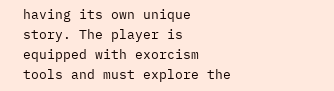having its own unique story. The player is equipped with exorcism tools and must explore the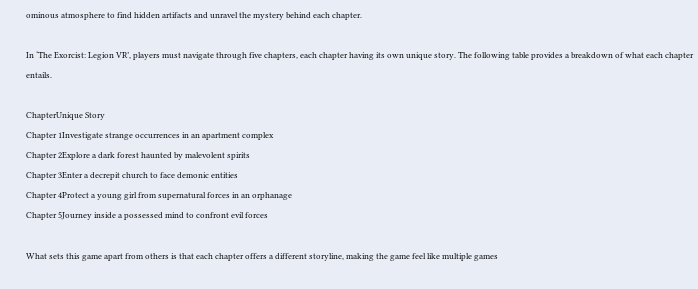ominous atmosphere to find hidden artifacts and unravel the mystery behind each chapter.

In ‘The Exorcist: Legion VR’, players must navigate through five chapters, each chapter having its own unique story. The following table provides a breakdown of what each chapter entails.

ChapterUnique Story
Chapter 1Investigate strange occurrences in an apartment complex
Chapter 2Explore a dark forest haunted by malevolent spirits
Chapter 3Enter a decrepit church to face demonic entities
Chapter 4Protect a young girl from supernatural forces in an orphanage
Chapter 5Journey inside a possessed mind to confront evil forces

What sets this game apart from others is that each chapter offers a different storyline, making the game feel like multiple games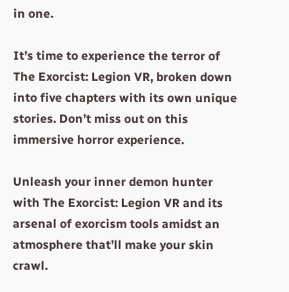in one.

It’s time to experience the terror of The Exorcist: Legion VR, broken down into five chapters with its own unique stories. Don’t miss out on this immersive horror experience.

Unleash your inner demon hunter with The Exorcist: Legion VR and its arsenal of exorcism tools amidst an atmosphere that’ll make your skin crawl.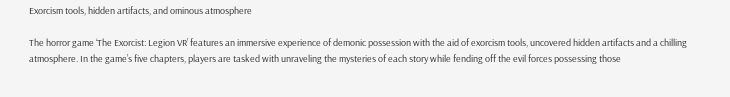Exorcism tools, hidden artifacts, and ominous atmosphere

The horror game ‘The Exorcist: Legion VR’ features an immersive experience of demonic possession with the aid of exorcism tools, uncovered hidden artifacts and a chilling atmosphere. In the game’s five chapters, players are tasked with unraveling the mysteries of each story while fending off the evil forces possessing those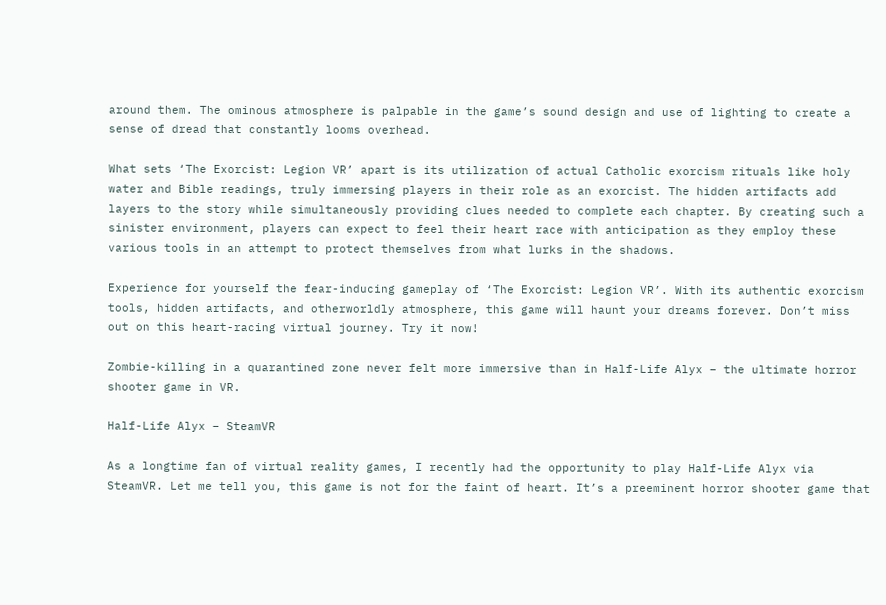around them. The ominous atmosphere is palpable in the game’s sound design and use of lighting to create a sense of dread that constantly looms overhead.

What sets ‘The Exorcist: Legion VR’ apart is its utilization of actual Catholic exorcism rituals like holy water and Bible readings, truly immersing players in their role as an exorcist. The hidden artifacts add layers to the story while simultaneously providing clues needed to complete each chapter. By creating such a sinister environment, players can expect to feel their heart race with anticipation as they employ these various tools in an attempt to protect themselves from what lurks in the shadows.

Experience for yourself the fear-inducing gameplay of ‘The Exorcist: Legion VR’. With its authentic exorcism tools, hidden artifacts, and otherworldly atmosphere, this game will haunt your dreams forever. Don’t miss out on this heart-racing virtual journey. Try it now!

Zombie-killing in a quarantined zone never felt more immersive than in Half-Life Alyx – the ultimate horror shooter game in VR.

Half-Life Alyx – SteamVR

As a longtime fan of virtual reality games, I recently had the opportunity to play Half-Life Alyx via SteamVR. Let me tell you, this game is not for the faint of heart. It’s a preeminent horror shooter game that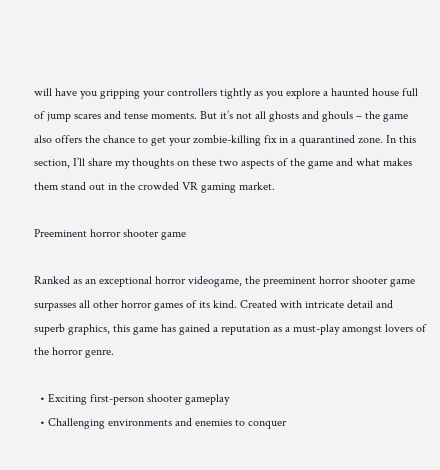will have you gripping your controllers tightly as you explore a haunted house full of jump scares and tense moments. But it’s not all ghosts and ghouls – the game also offers the chance to get your zombie-killing fix in a quarantined zone. In this section, I’ll share my thoughts on these two aspects of the game and what makes them stand out in the crowded VR gaming market.

Preeminent horror shooter game

Ranked as an exceptional horror videogame, the preeminent horror shooter game surpasses all other horror games of its kind. Created with intricate detail and superb graphics, this game has gained a reputation as a must-play amongst lovers of the horror genre.

  • Exciting first-person shooter gameplay
  • Challenging environments and enemies to conquer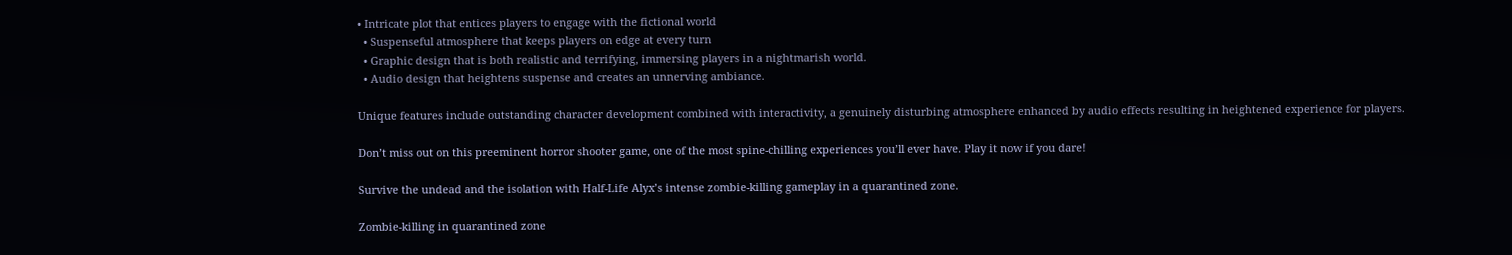• Intricate plot that entices players to engage with the fictional world
  • Suspenseful atmosphere that keeps players on edge at every turn
  • Graphic design that is both realistic and terrifying, immersing players in a nightmarish world.
  • Audio design that heightens suspense and creates an unnerving ambiance.

Unique features include outstanding character development combined with interactivity, a genuinely disturbing atmosphere enhanced by audio effects resulting in heightened experience for players.

Don’t miss out on this preeminent horror shooter game, one of the most spine-chilling experiences you’ll ever have. Play it now if you dare!

Survive the undead and the isolation with Half-Life Alyx’s intense zombie-killing gameplay in a quarantined zone.

Zombie-killing in quarantined zone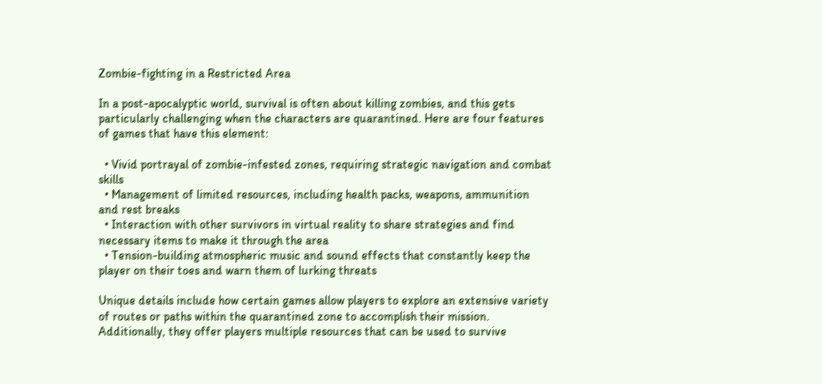Zombie-fighting in a Restricted Area

In a post-apocalyptic world, survival is often about killing zombies, and this gets particularly challenging when the characters are quarantined. Here are four features of games that have this element:

  • Vivid portrayal of zombie-infested zones, requiring strategic navigation and combat skills
  • Management of limited resources, including health packs, weapons, ammunition and rest breaks
  • Interaction with other survivors in virtual reality to share strategies and find necessary items to make it through the area
  • Tension-building atmospheric music and sound effects that constantly keep the player on their toes and warn them of lurking threats

Unique details include how certain games allow players to explore an extensive variety of routes or paths within the quarantined zone to accomplish their mission. Additionally, they offer players multiple resources that can be used to survive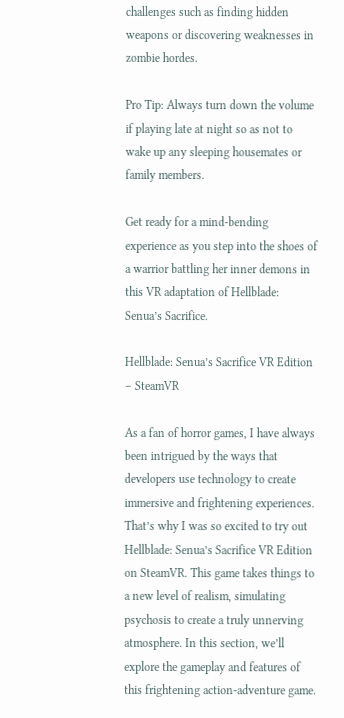challenges such as finding hidden weapons or discovering weaknesses in zombie hordes.

Pro Tip: Always turn down the volume if playing late at night so as not to wake up any sleeping housemates or family members.

Get ready for a mind-bending experience as you step into the shoes of a warrior battling her inner demons in this VR adaptation of Hellblade: Senua’s Sacrifice.

Hellblade: Senua’s Sacrifice VR Edition – SteamVR

As a fan of horror games, I have always been intrigued by the ways that developers use technology to create immersive and frightening experiences. That’s why I was so excited to try out Hellblade: Senua’s Sacrifice VR Edition on SteamVR. This game takes things to a new level of realism, simulating psychosis to create a truly unnerving atmosphere. In this section, we’ll explore the gameplay and features of this frightening action-adventure game.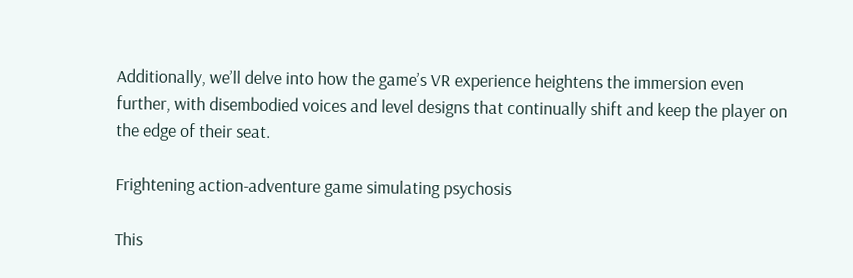Additionally, we’ll delve into how the game’s VR experience heightens the immersion even further, with disembodied voices and level designs that continually shift and keep the player on the edge of their seat.

Frightening action-adventure game simulating psychosis

This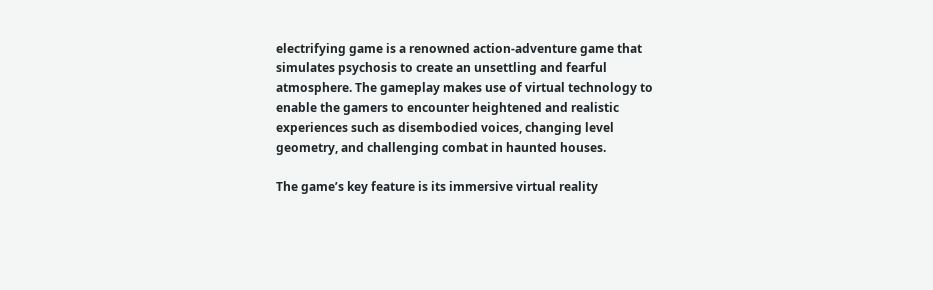electrifying game is a renowned action-adventure game that simulates psychosis to create an unsettling and fearful atmosphere. The gameplay makes use of virtual technology to enable the gamers to encounter heightened and realistic experiences such as disembodied voices, changing level geometry, and challenging combat in haunted houses.

The game’s key feature is its immersive virtual reality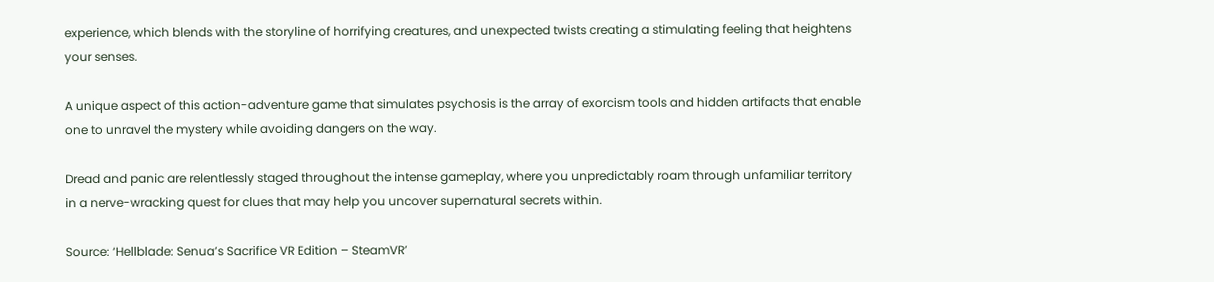experience, which blends with the storyline of horrifying creatures, and unexpected twists creating a stimulating feeling that heightens your senses.

A unique aspect of this action-adventure game that simulates psychosis is the array of exorcism tools and hidden artifacts that enable one to unravel the mystery while avoiding dangers on the way.

Dread and panic are relentlessly staged throughout the intense gameplay, where you unpredictably roam through unfamiliar territory in a nerve-wracking quest for clues that may help you uncover supernatural secrets within.

Source: ‘Hellblade: Senua’s Sacrifice VR Edition – SteamVR’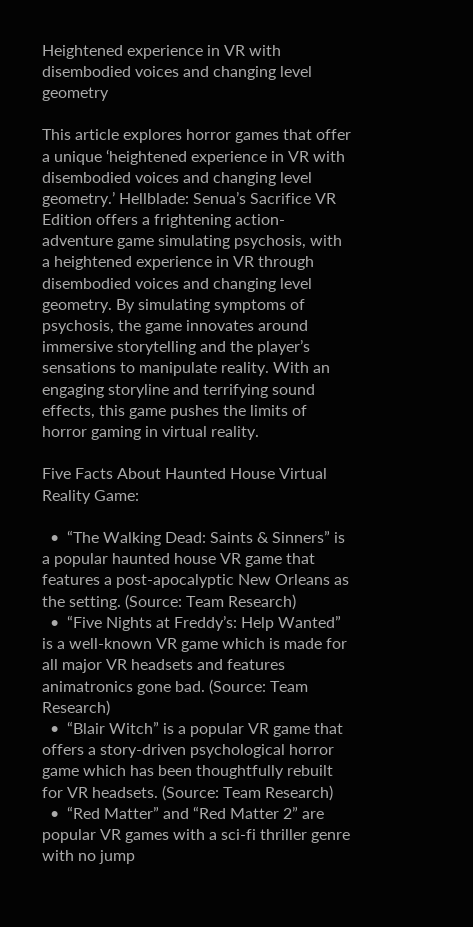Heightened experience in VR with disembodied voices and changing level geometry

This article explores horror games that offer a unique ‘heightened experience in VR with disembodied voices and changing level geometry.’ Hellblade: Senua’s Sacrifice VR Edition offers a frightening action-adventure game simulating psychosis, with a heightened experience in VR through disembodied voices and changing level geometry. By simulating symptoms of psychosis, the game innovates around immersive storytelling and the player’s sensations to manipulate reality. With an engaging storyline and terrifying sound effects, this game pushes the limits of horror gaming in virtual reality.

Five Facts About Haunted House Virtual Reality Game:

  •  “The Walking Dead: Saints & Sinners” is a popular haunted house VR game that features a post-apocalyptic New Orleans as the setting. (Source: Team Research)
  •  “Five Nights at Freddy’s: Help Wanted” is a well-known VR game which is made for all major VR headsets and features animatronics gone bad. (Source: Team Research)
  •  “Blair Witch” is a popular VR game that offers a story-driven psychological horror game which has been thoughtfully rebuilt for VR headsets. (Source: Team Research)
  •  “Red Matter” and “Red Matter 2” are popular VR games with a sci-fi thriller genre with no jump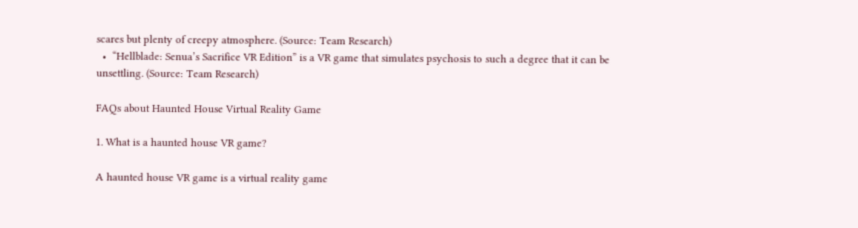scares but plenty of creepy atmosphere. (Source: Team Research)
  •  “Hellblade: Senua’s Sacrifice VR Edition” is a VR game that simulates psychosis to such a degree that it can be unsettling. (Source: Team Research)

FAQs about Haunted House Virtual Reality Game

1. What is a haunted house VR game?

A haunted house VR game is a virtual reality game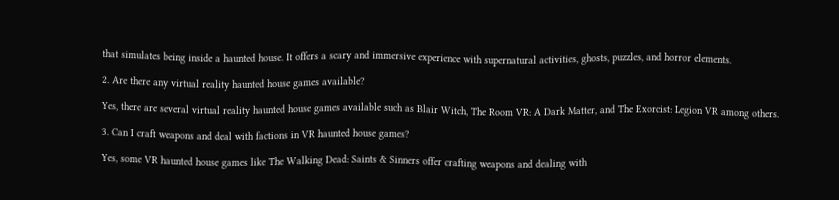that simulates being inside a haunted house. It offers a scary and immersive experience with supernatural activities, ghosts, puzzles, and horror elements.

2. Are there any virtual reality haunted house games available?

Yes, there are several virtual reality haunted house games available such as Blair Witch, The Room VR: A Dark Matter, and The Exorcist: Legion VR among others.

3. Can I craft weapons and deal with factions in VR haunted house games?

Yes, some VR haunted house games like The Walking Dead: Saints & Sinners offer crafting weapons and dealing with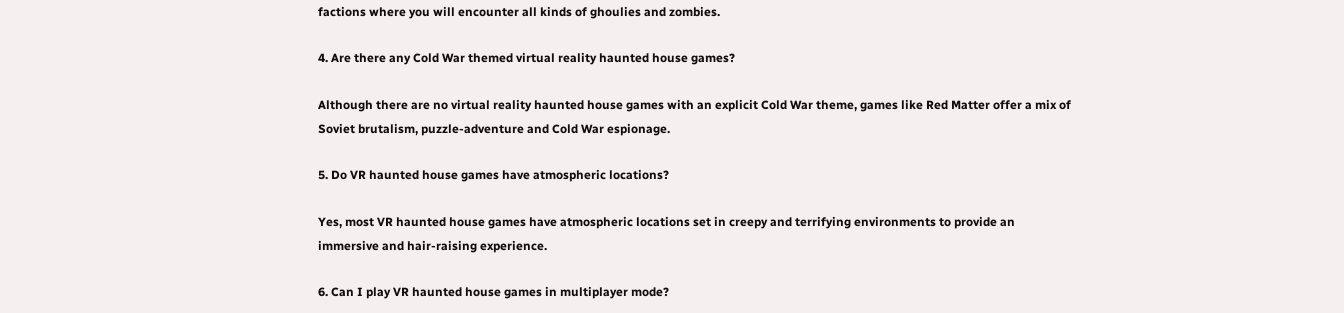factions where you will encounter all kinds of ghoulies and zombies.

4. Are there any Cold War themed virtual reality haunted house games?

Although there are no virtual reality haunted house games with an explicit Cold War theme, games like Red Matter offer a mix of Soviet brutalism, puzzle-adventure and Cold War espionage.

5. Do VR haunted house games have atmospheric locations?

Yes, most VR haunted house games have atmospheric locations set in creepy and terrifying environments to provide an immersive and hair-raising experience.

6. Can I play VR haunted house games in multiplayer mode?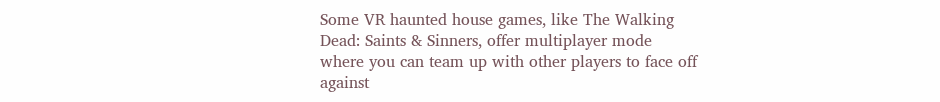Some VR haunted house games, like The Walking Dead: Saints & Sinners, offer multiplayer mode where you can team up with other players to face off against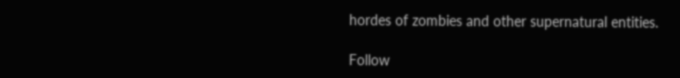hordes of zombies and other supernatural entities.

Follow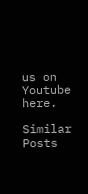us on Youtube here.

Similar Posts